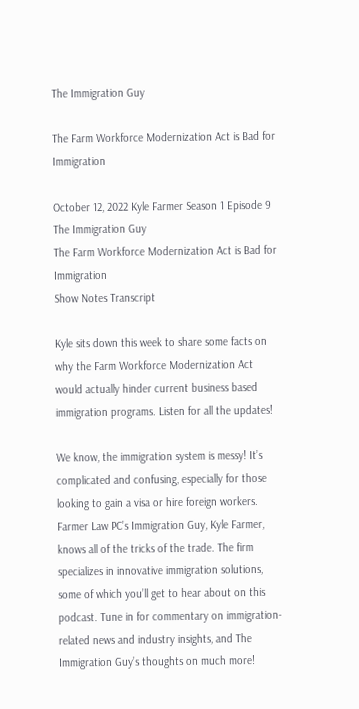The Immigration Guy

The Farm Workforce Modernization Act is Bad for Immigration

October 12, 2022 Kyle Farmer Season 1 Episode 9
The Immigration Guy
The Farm Workforce Modernization Act is Bad for Immigration
Show Notes Transcript

Kyle sits down this week to share some facts on why the Farm Workforce Modernization Act would actually hinder current business based immigration programs. Listen for all the updates!

We know, the immigration system is messy! It’s complicated and confusing, especially for those looking to gain a visa or hire foreign workers. Farmer Law PC’s Immigration Guy, Kyle Farmer, knows all of the tricks of the trade. The firm specializes in innovative immigration solutions, some of which you’ll get to hear about on this podcast. Tune in for commentary on immigration-related news and industry insights, and The Immigration Guy’s thoughts on much more!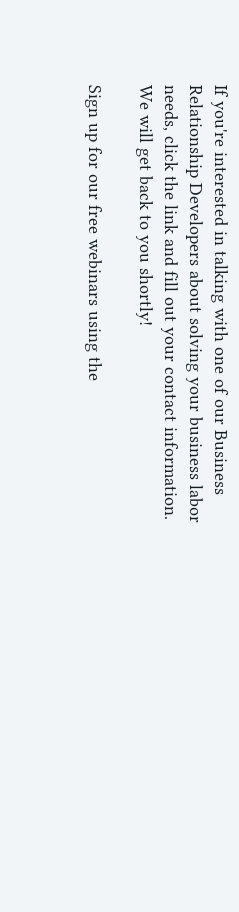If you're interested in talking with one of our Business Relationship Developers about solving your business labor needs, click the link and fill out your contact information. We will get back to you shortly!

Sign up for our free webinars using the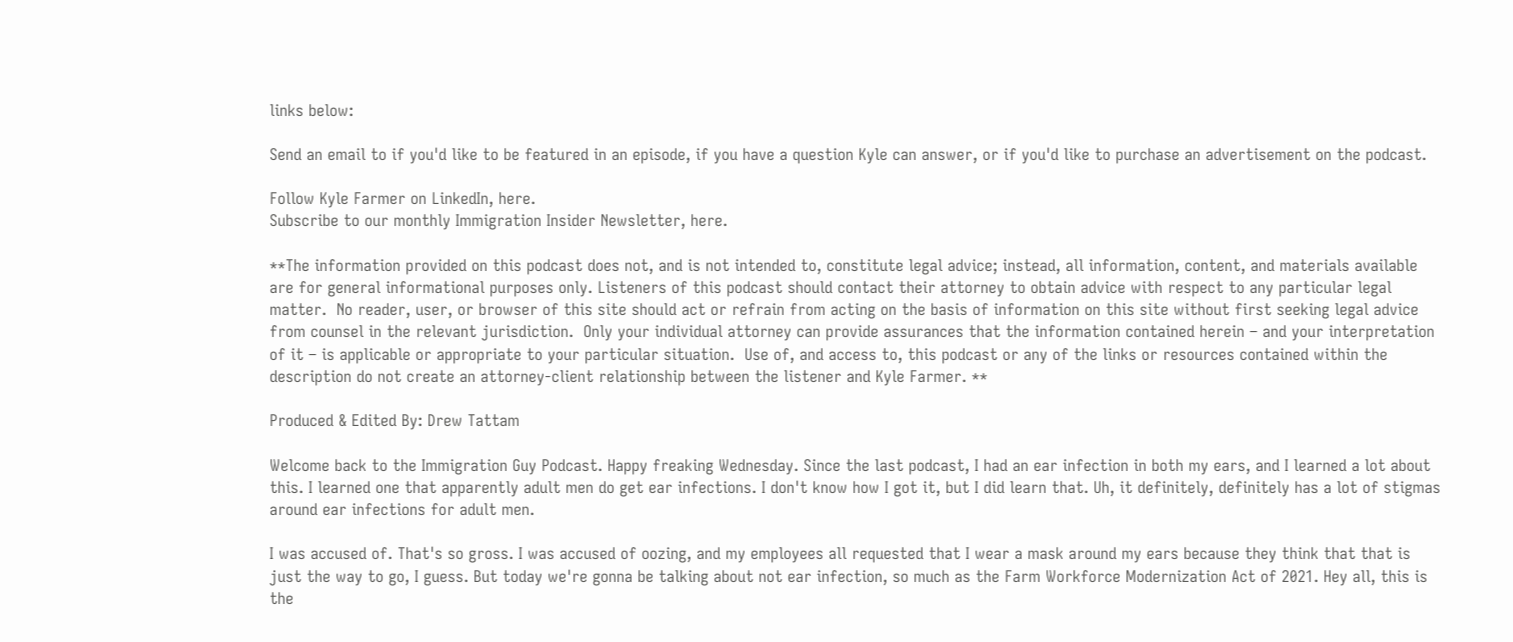links below:

Send an email to if you'd like to be featured in an episode, if you have a question Kyle can answer, or if you'd like to purchase an advertisement on the podcast.

Follow Kyle Farmer on LinkedIn, here.
Subscribe to our monthly Immigration Insider Newsletter, here.

**The information provided on this podcast does not, and is not intended to, constitute legal advice; instead, all information, content, and materials available are for general informational purposes only. Listeners of this podcast should contact their attorney to obtain advice with respect to any particular legal matter.  No reader, user, or browser of this site should act or refrain from acting on the basis of information on this site without first seeking legal advice from counsel in the relevant jurisdiction.  Only your individual attorney can provide assurances that the information contained herein – and your interpretation of it – is applicable or appropriate to your particular situation.  Use of, and access to, this podcast or any of the links or resources contained within the description do not create an attorney-client relationship between the listener and Kyle Farmer. **

Produced & Edited By: Drew Tattam

Welcome back to the Immigration Guy Podcast. Happy freaking Wednesday. Since the last podcast, I had an ear infection in both my ears, and I learned a lot about this. I learned one that apparently adult men do get ear infections. I don't know how I got it, but I did learn that. Uh, it definitely, definitely has a lot of stigmas around ear infections for adult men.

I was accused of. That's so gross. I was accused of oozing, and my employees all requested that I wear a mask around my ears because they think that that is just the way to go, I guess. But today we're gonna be talking about not ear infection, so much as the Farm Workforce Modernization Act of 2021. Hey all, this is the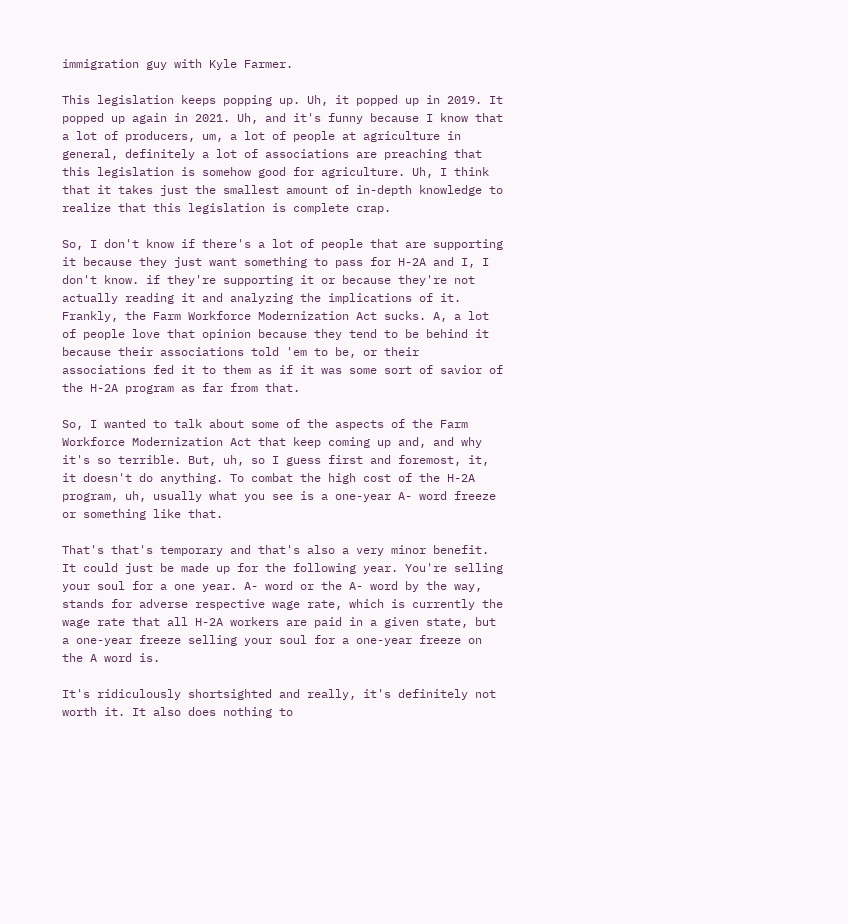immigration guy with Kyle Farmer.

This legislation keeps popping up. Uh, it popped up in 2019. It popped up again in 2021. Uh, and it's funny because I know that a lot of producers, um, a lot of people at agriculture in general, definitely a lot of associations are preaching that this legislation is somehow good for agriculture. Uh, I think that it takes just the smallest amount of in-depth knowledge to realize that this legislation is complete crap.

So, I don't know if there's a lot of people that are supporting it because they just want something to pass for H-2A and I, I don't know. if they're supporting it or because they're not actually reading it and analyzing the implications of it. Frankly, the Farm Workforce Modernization Act sucks. A, a lot of people love that opinion because they tend to be behind it because their associations told 'em to be, or their associations fed it to them as if it was some sort of savior of the H-2A program as far from that.

So, I wanted to talk about some of the aspects of the Farm Workforce Modernization Act that keep coming up and, and why it's so terrible. But, uh, so I guess first and foremost, it, it doesn't do anything. To combat the high cost of the H-2A program, uh, usually what you see is a one-year A- word freeze or something like that.

That's that's temporary and that's also a very minor benefit. It could just be made up for the following year. You're selling your soul for a one year. A- word or the A- word by the way, stands for adverse respective wage rate, which is currently the wage rate that all H-2A workers are paid in a given state, but a one-year freeze selling your soul for a one-year freeze on the A word is.

It's ridiculously shortsighted and really, it's definitely not worth it. It also does nothing to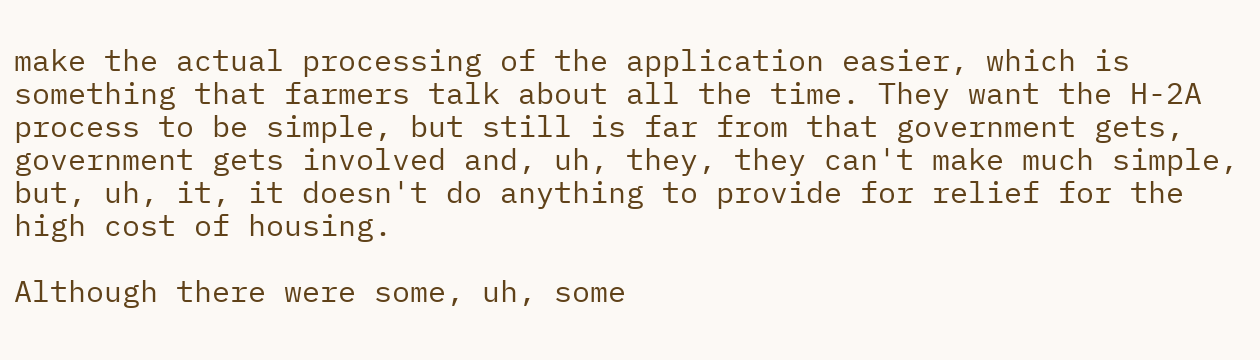make the actual processing of the application easier, which is something that farmers talk about all the time. They want the H-2A process to be simple, but still is far from that government gets, government gets involved and, uh, they, they can't make much simple, but, uh, it, it doesn't do anything to provide for relief for the high cost of housing.

Although there were some, uh, some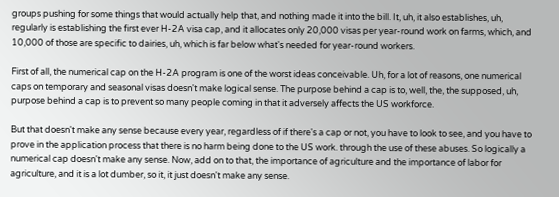groups pushing for some things that would actually help that, and nothing made it into the bill. It, uh, it also establishes, uh, regularly is establishing the first ever H-2A visa cap, and it allocates only 20,000 visas per year-round work on farms, which, and 10,000 of those are specific to dairies, uh, which is far below what's needed for year-round workers.

First of all, the numerical cap on the H-2A program is one of the worst ideas conceivable. Uh, for a lot of reasons, one numerical caps on temporary and seasonal visas doesn't make logical sense. The purpose behind a cap is to, well, the, the supposed, uh, purpose behind a cap is to prevent so many people coming in that it adversely affects the US workforce.

But that doesn't make any sense because every year, regardless of if there's a cap or not, you have to look to see, and you have to prove in the application process that there is no harm being done to the US work. through the use of these abuses. So logically a numerical cap doesn't make any sense. Now, add on to that, the importance of agriculture and the importance of labor for agriculture, and it is a lot dumber, so it, it just doesn't make any sense.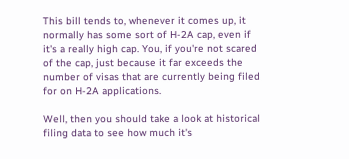This bill tends to, whenever it comes up, it normally has some sort of H-2A cap, even if it's a really high cap. You, if you're not scared of the cap, just because it far exceeds the number of visas that are currently being filed for on H-2A applications.

Well, then you should take a look at historical filing data to see how much it's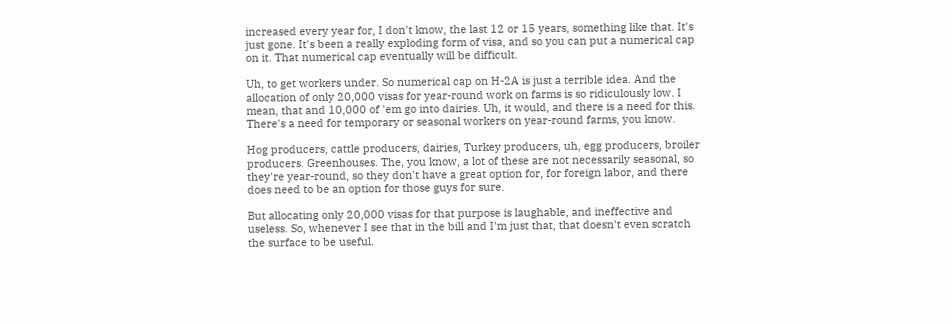increased every year for, I don't know, the last 12 or 15 years, something like that. It's just gone. It's been a really exploding form of visa, and so you can put a numerical cap on it. That numerical cap eventually will be difficult.

Uh, to get workers under. So numerical cap on H-2A is just a terrible idea. And the allocation of only 20,000 visas for year-round work on farms is so ridiculously low. I mean, that and 10,000 of 'em go into dairies. Uh, it would, and there is a need for this. There's a need for temporary or seasonal workers on year-round farms, you know.

Hog producers, cattle producers, dairies, Turkey producers, uh, egg producers, broiler producers. Greenhouses. The, you know, a lot of these are not necessarily seasonal, so they're year-round, so they don't have a great option for, for foreign labor, and there does need to be an option for those guys for sure.

But allocating only 20,000 visas for that purpose is laughable, and ineffective and useless. So, whenever I see that in the bill and I'm just that, that doesn't even scratch the surface to be useful.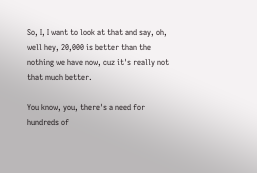So, I, I want to look at that and say, oh, well hey, 20,000 is better than the nothing we have now, cuz it's really not that much better.

You know, you, there's a need for hundreds of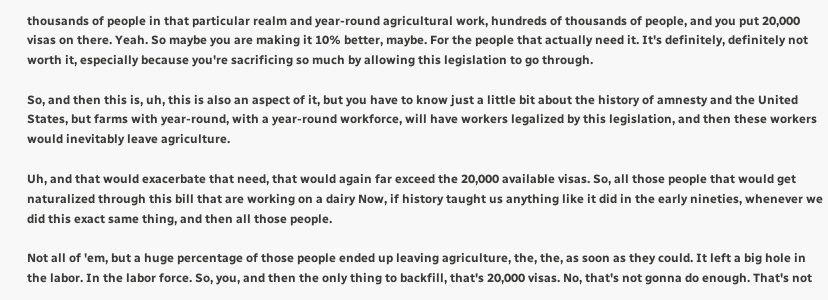thousands of people in that particular realm and year-round agricultural work, hundreds of thousands of people, and you put 20,000 visas on there. Yeah. So maybe you are making it 10% better, maybe. For the people that actually need it. It's definitely, definitely not worth it, especially because you're sacrificing so much by allowing this legislation to go through.

So, and then this is, uh, this is also an aspect of it, but you have to know just a little bit about the history of amnesty and the United States, but farms with year-round, with a year-round workforce, will have workers legalized by this legislation, and then these workers would inevitably leave agriculture.

Uh, and that would exacerbate that need, that would again far exceed the 20,000 available visas. So, all those people that would get naturalized through this bill that are working on a dairy Now, if history taught us anything like it did in the early nineties, whenever we did this exact same thing, and then all those people.

Not all of 'em, but a huge percentage of those people ended up leaving agriculture, the, the, as soon as they could. It left a big hole in the labor. In the labor force. So, you, and then the only thing to backfill, that's 20,000 visas. No, that's not gonna do enough. That's not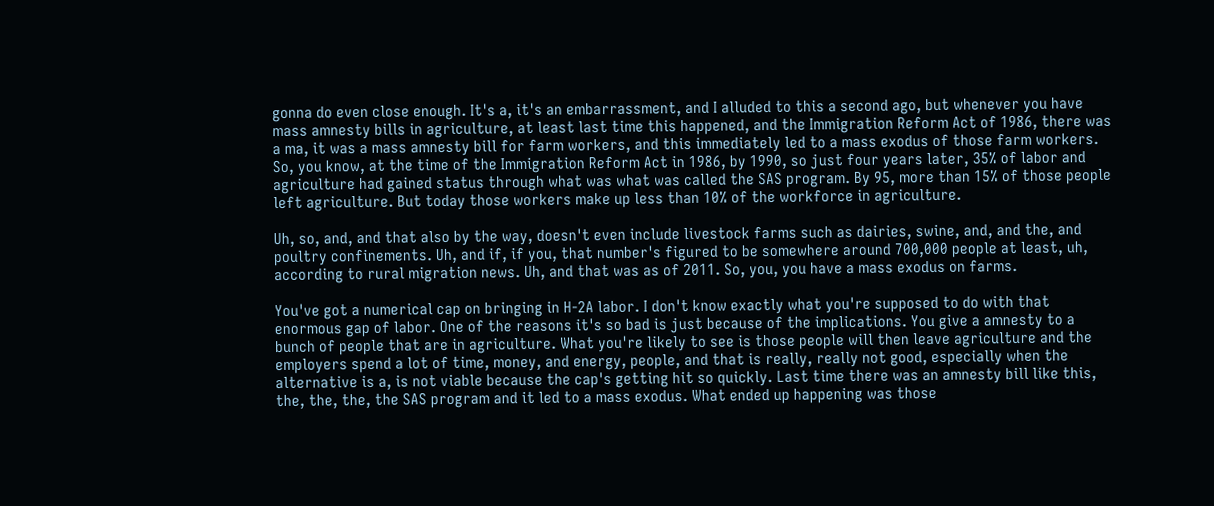gonna do even close enough. It's a, it's an embarrassment, and I alluded to this a second ago, but whenever you have mass amnesty bills in agriculture, at least last time this happened, and the Immigration Reform Act of 1986, there was a ma, it was a mass amnesty bill for farm workers, and this immediately led to a mass exodus of those farm workers. So, you know, at the time of the Immigration Reform Act in 1986, by 1990, so just four years later, 35% of labor and agriculture had gained status through what was what was called the SAS program. By 95, more than 15% of those people left agriculture. But today those workers make up less than 10% of the workforce in agriculture.

Uh, so, and, and that also by the way, doesn't even include livestock farms such as dairies, swine, and, and the, and poultry confinements. Uh, and if, if you, that number's figured to be somewhere around 700,000 people at least, uh, according to rural migration news. Uh, and that was as of 2011. So, you, you have a mass exodus on farms.

You've got a numerical cap on bringing in H-2A labor. I don't know exactly what you're supposed to do with that enormous gap of labor. One of the reasons it's so bad is just because of the implications. You give a amnesty to a bunch of people that are in agriculture. What you're likely to see is those people will then leave agriculture and the employers spend a lot of time, money, and energy, people, and that is really, really not good, especially when the alternative is a, is not viable because the cap's getting hit so quickly. Last time there was an amnesty bill like this, the, the, the, the SAS program and it led to a mass exodus. What ended up happening was those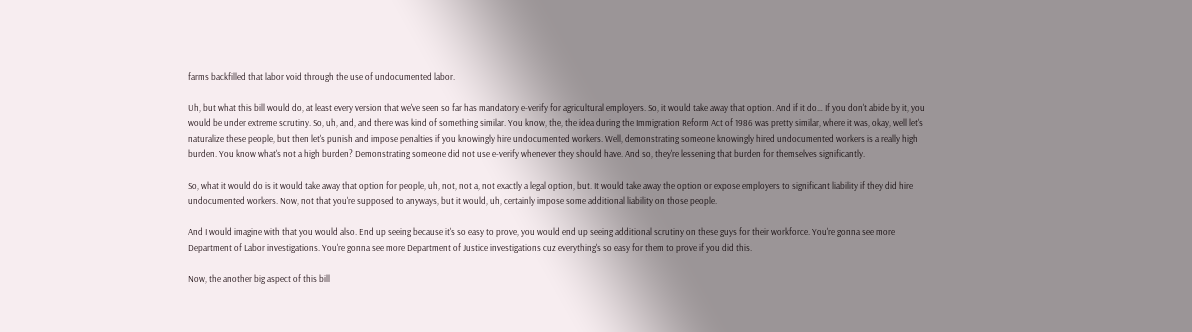farms backfilled that labor void through the use of undocumented labor.

Uh, but what this bill would do, at least every version that we've seen so far has mandatory e-verify for agricultural employers. So, it would take away that option. And if it do… If you don't abide by it, you would be under extreme scrutiny. So, uh, and, and there was kind of something similar. You know, the, the idea during the Immigration Reform Act of 1986 was pretty similar, where it was, okay, well let's naturalize these people, but then let's punish and impose penalties if you knowingly hire undocumented workers. Well, demonstrating someone knowingly hired undocumented workers is a really high burden. You know what's not a high burden? Demonstrating someone did not use e-verify whenever they should have. And so, they're lessening that burden for themselves significantly.

So, what it would do is it would take away that option for people, uh, not, not a, not exactly a legal option, but. It would take away the option or expose employers to significant liability if they did hire undocumented workers. Now, not that you're supposed to anyways, but it would, uh, certainly impose some additional liability on those people.

And I would imagine with that you would also. End up seeing because it's so easy to prove, you would end up seeing additional scrutiny on these guys for their workforce. You're gonna see more Department of Labor investigations. You're gonna see more Department of Justice investigations cuz everything's so easy for them to prove if you did this.

Now, the another big aspect of this bill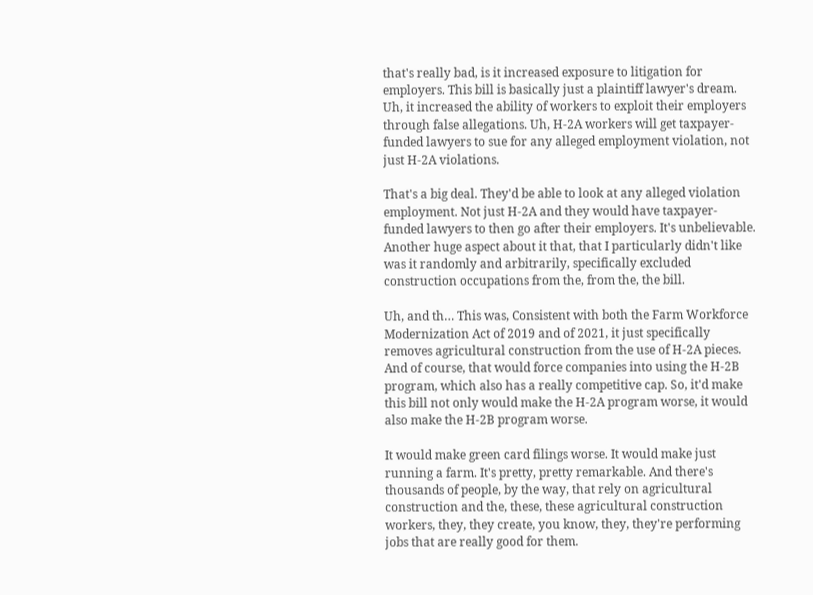that's really bad, is it increased exposure to litigation for employers. This bill is basically just a plaintiff lawyer's dream. Uh, it increased the ability of workers to exploit their employers through false allegations. Uh, H-2A workers will get taxpayer-funded lawyers to sue for any alleged employment violation, not just H-2A violations.

That's a big deal. They'd be able to look at any alleged violation employment. Not just H-2A and they would have taxpayer-funded lawyers to then go after their employers. It's unbelievable. Another huge aspect about it that, that I particularly didn't like was it randomly and arbitrarily, specifically excluded construction occupations from the, from the, the bill.

Uh, and th… This was, Consistent with both the Farm Workforce Modernization Act of 2019 and of 2021, it just specifically removes agricultural construction from the use of H-2A pieces. And of course, that would force companies into using the H-2B program, which also has a really competitive cap. So, it'd make this bill not only would make the H-2A program worse, it would also make the H-2B program worse.

It would make green card filings worse. It would make just running a farm. It's pretty, pretty remarkable. And there's thousands of people, by the way, that rely on agricultural construction and the, these, these agricultural construction workers, they, they create, you know, they, they're performing jobs that are really good for them.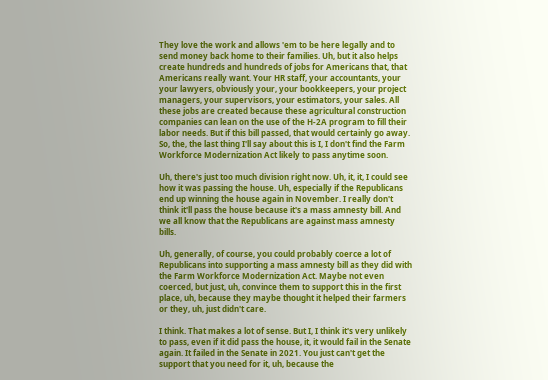They love the work and allows 'em to be here legally and to send money back home to their families. Uh, but it also helps create hundreds and hundreds of jobs for Americans that, that Americans really want. Your HR staff, your accountants, your your lawyers, obviously your, your bookkeepers, your project managers, your supervisors, your estimators, your sales. All these jobs are created because these agricultural construction companies can lean on the use of the H-2A program to fill their labor needs. But if this bill passed, that would certainly go away. So, the, the last thing I'll say about this is I, I don't find the Farm Workforce Modernization Act likely to pass anytime soon.

Uh, there's just too much division right now. Uh, it, it, I could see how it was passing the house. Uh, especially if the Republicans end up winning the house again in November. I really don't think it'll pass the house because it's a mass amnesty bill. And we all know that the Republicans are against mass amnesty bills.

Uh, generally, of course, you could probably coerce a lot of Republicans into supporting a mass amnesty bill as they did with the Farm Workforce Modernization Act. Maybe not even coerced, but just, uh, convince them to support this in the first place, uh, because they maybe thought it helped their farmers or they, uh, just didn't care.

I think. That makes a lot of sense. But I, I think it's very unlikely to pass, even if it did pass the house, it, it would fail in the Senate again. It failed in the Senate in 2021. You just can't get the support that you need for it, uh, because the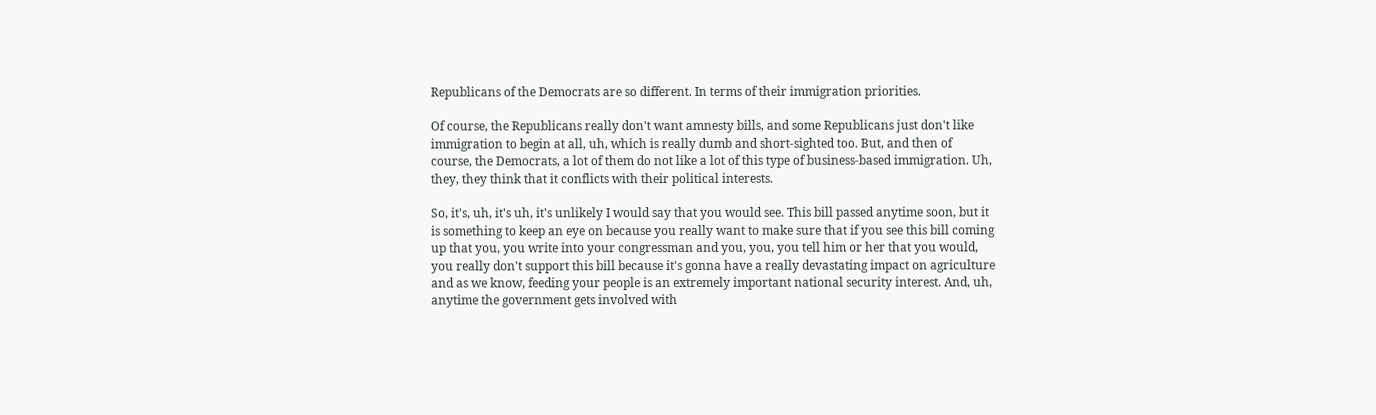Republicans of the Democrats are so different. In terms of their immigration priorities.

Of course, the Republicans really don't want amnesty bills, and some Republicans just don't like immigration to begin at all, uh, which is really dumb and short-sighted too. But, and then of course, the Democrats, a lot of them do not like a lot of this type of business-based immigration. Uh, they, they think that it conflicts with their political interests.

So, it's, uh, it's uh, it's unlikely I would say that you would see. This bill passed anytime soon, but it is something to keep an eye on because you really want to make sure that if you see this bill coming up that you, you write into your congressman and you, you, you tell him or her that you would, you really don't support this bill because it's gonna have a really devastating impact on agriculture and as we know, feeding your people is an extremely important national security interest. And, uh, anytime the government gets involved with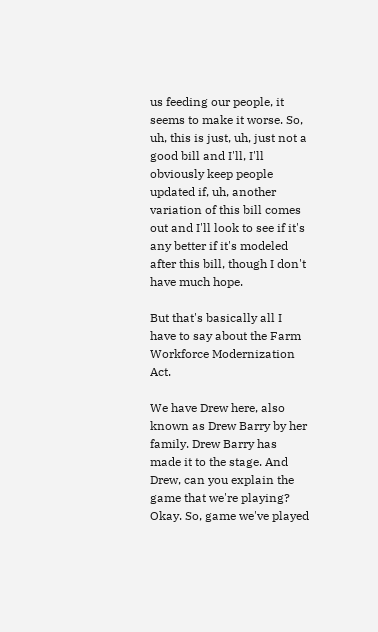us feeding our people, it seems to make it worse. So, uh, this is just, uh, just not a good bill and I'll, I'll obviously keep people updated if, uh, another variation of this bill comes out and I'll look to see if it's any better if it's modeled after this bill, though I don't have much hope.

But that's basically all I have to say about the Farm Workforce Modernization Act.

We have Drew here, also known as Drew Barry by her family. Drew Barry has made it to the stage. And Drew, can you explain the game that we're playing? Okay. So, game we've played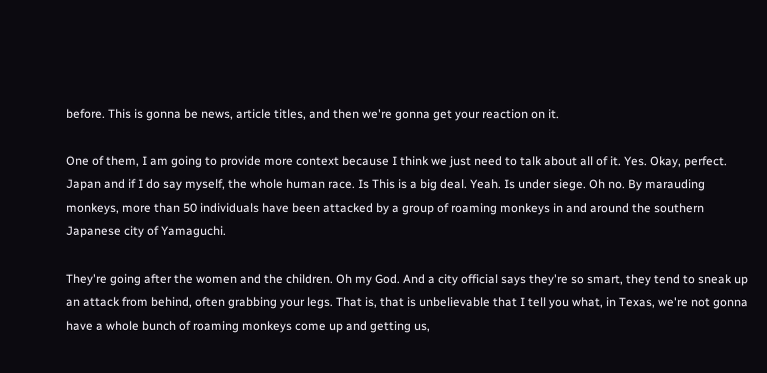before. This is gonna be news, article titles, and then we're gonna get your reaction on it.

One of them, I am going to provide more context because I think we just need to talk about all of it. Yes. Okay, perfect. Japan and if I do say myself, the whole human race. Is This is a big deal. Yeah. Is under siege. Oh no. By marauding monkeys, more than 50 individuals have been attacked by a group of roaming monkeys in and around the southern Japanese city of Yamaguchi.

They're going after the women and the children. Oh my God. And a city official says they're so smart, they tend to sneak up an attack from behind, often grabbing your legs. That is, that is unbelievable that I tell you what, in Texas, we're not gonna have a whole bunch of roaming monkeys come up and getting us,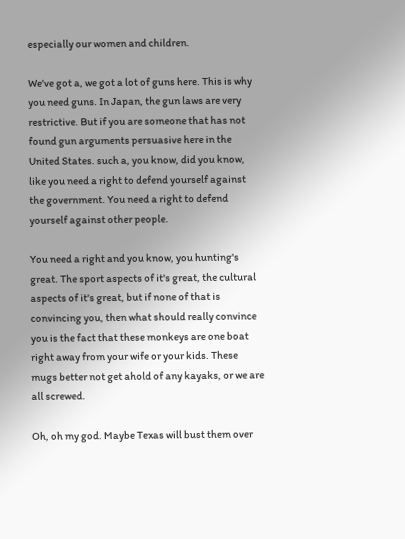especially our women and children.

We've got a, we got a lot of guns here. This is why you need guns. In Japan, the gun laws are very restrictive. But if you are someone that has not found gun arguments persuasive here in the United States. such a, you know, did you know, like you need a right to defend yourself against the government. You need a right to defend yourself against other people.

You need a right and you know, you hunting's great. The sport aspects of it's great, the cultural aspects of it's great, but if none of that is convincing you, then what should really convince you is the fact that these monkeys are one boat right away from your wife or your kids. These mugs better not get ahold of any kayaks, or we are all screwed.

Oh, oh my god. Maybe Texas will bust them over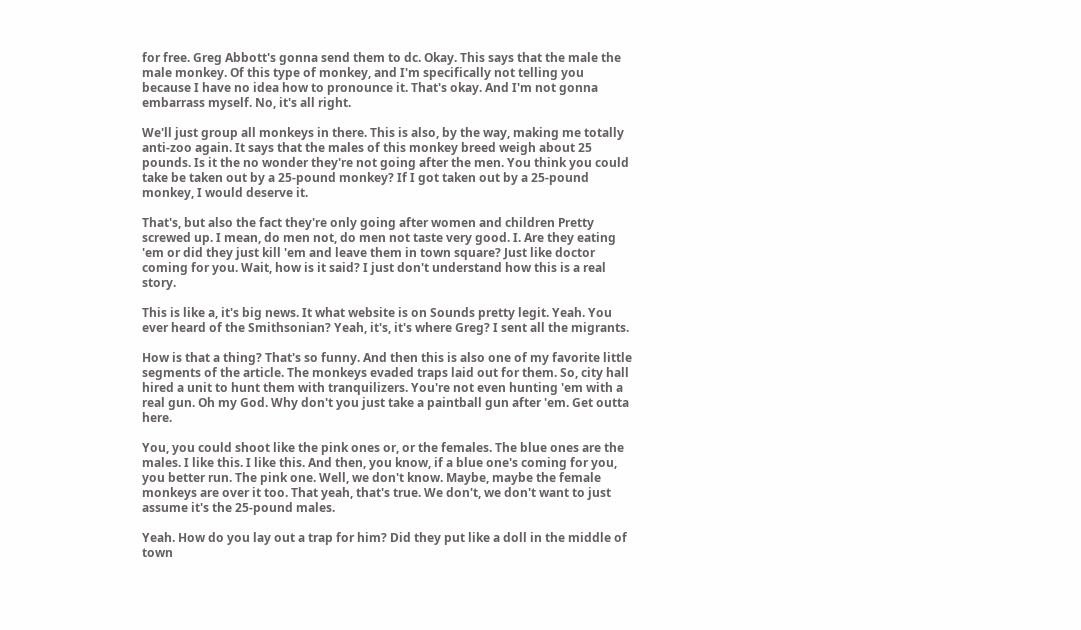for free. Greg Abbott's gonna send them to dc. Okay. This says that the male the male monkey. Of this type of monkey, and I'm specifically not telling you because I have no idea how to pronounce it. That's okay. And I'm not gonna embarrass myself. No, it's all right.

We'll just group all monkeys in there. This is also, by the way, making me totally anti-zoo again. It says that the males of this monkey breed weigh about 25 pounds. Is it the no wonder they're not going after the men. You think you could take be taken out by a 25-pound monkey? If I got taken out by a 25-pound monkey, I would deserve it.

That's, but also the fact they're only going after women and children Pretty screwed up. I mean, do men not, do men not taste very good. I. Are they eating 'em or did they just kill 'em and leave them in town square? Just like doctor coming for you. Wait, how is it said? I just don't understand how this is a real story.

This is like a, it's big news. It what website is on Sounds pretty legit. Yeah. You ever heard of the Smithsonian? Yeah, it's, it's where Greg? I sent all the migrants.

How is that a thing? That's so funny. And then this is also one of my favorite little segments of the article. The monkeys evaded traps laid out for them. So, city hall hired a unit to hunt them with tranquilizers. You're not even hunting 'em with a real gun. Oh my God. Why don't you just take a paintball gun after 'em. Get outta here.

You, you could shoot like the pink ones or, or the females. The blue ones are the males. I like this. I like this. And then, you know, if a blue one's coming for you, you better run. The pink one. Well, we don't know. Maybe, maybe the female monkeys are over it too. That yeah, that's true. We don't, we don't want to just assume it's the 25-pound males.

Yeah. How do you lay out a trap for him? Did they put like a doll in the middle of town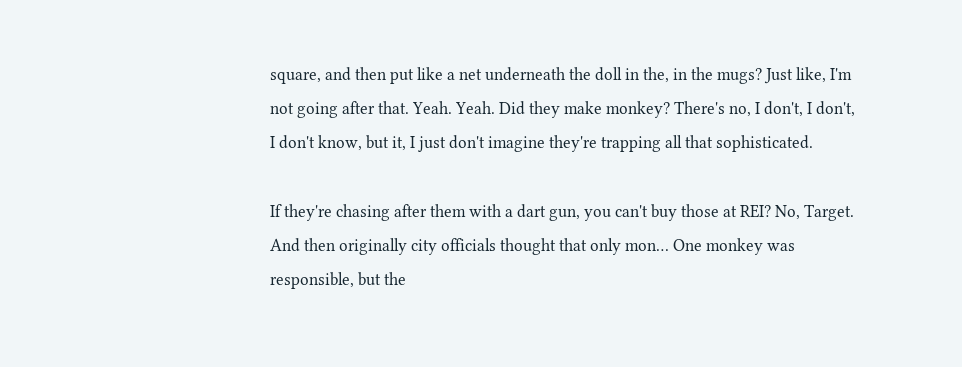square, and then put like a net underneath the doll in the, in the mugs? Just like, I'm not going after that. Yeah. Yeah. Did they make monkey? There's no, I don't, I don't, I don't know, but it, I just don't imagine they're trapping all that sophisticated.

If they're chasing after them with a dart gun, you can't buy those at REI? No, Target. And then originally city officials thought that only mon… One monkey was responsible, but the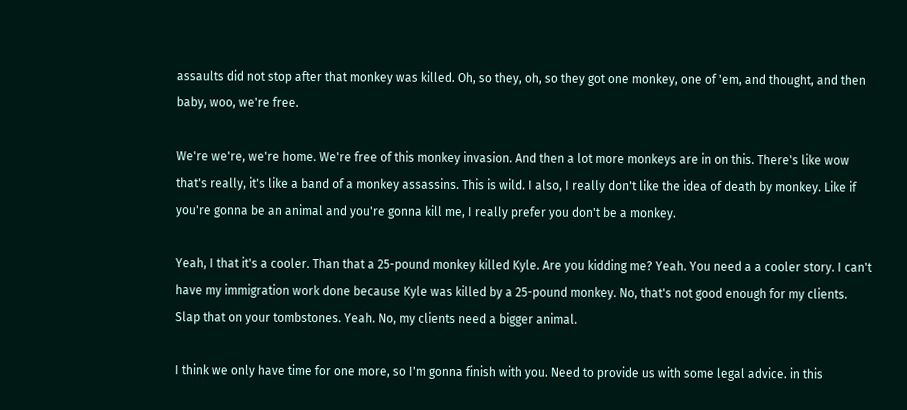assaults did not stop after that monkey was killed. Oh, so they, oh, so they got one monkey, one of 'em, and thought, and then baby, woo, we're free.

We're we're, we're home. We're free of this monkey invasion. And then a lot more monkeys are in on this. There's like wow that's really, it's like a band of a monkey assassins. This is wild. I also, I really don't like the idea of death by monkey. Like if you're gonna be an animal and you're gonna kill me, I really prefer you don't be a monkey.

Yeah, I that it's a cooler. Than that a 25-pound monkey killed Kyle. Are you kidding me? Yeah. You need a a cooler story. I can't have my immigration work done because Kyle was killed by a 25-pound monkey. No, that's not good enough for my clients. Slap that on your tombstones. Yeah. No, my clients need a bigger animal.

I think we only have time for one more, so I'm gonna finish with you. Need to provide us with some legal advice. in this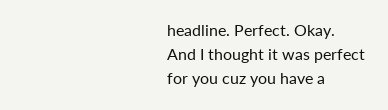headline. Perfect. Okay. And I thought it was perfect for you cuz you have a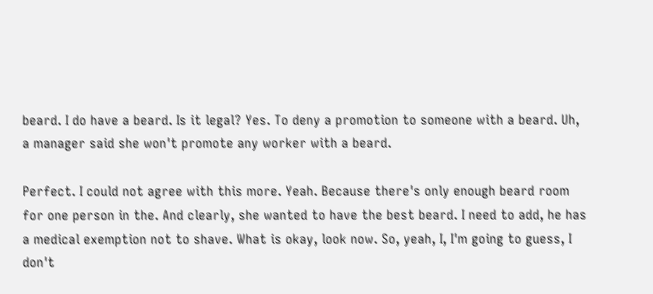beard. I do have a beard. Is it legal? Yes. To deny a promotion to someone with a beard. Uh, a manager said she won't promote any worker with a beard.

Perfect. I could not agree with this more. Yeah. Because there's only enough beard room for one person in the. And clearly, she wanted to have the best beard. I need to add, he has a medical exemption not to shave. What is okay, look now. So, yeah, I, I'm going to guess, I don't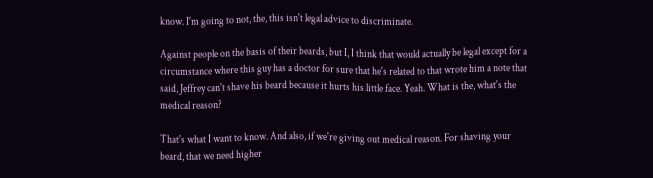know. I'm going to not, the, this isn't legal advice to discriminate.

Against people on the basis of their beards, but I, I think that would actually be legal except for a circumstance where this guy has a doctor for sure that he's related to that wrote him a note that said, Jeffrey can't shave his beard because it hurts his little face. Yeah. What is the, what's the medical reason?

That's what I want to know. And also, if we're giving out medical reason. For shaving your beard, that we need higher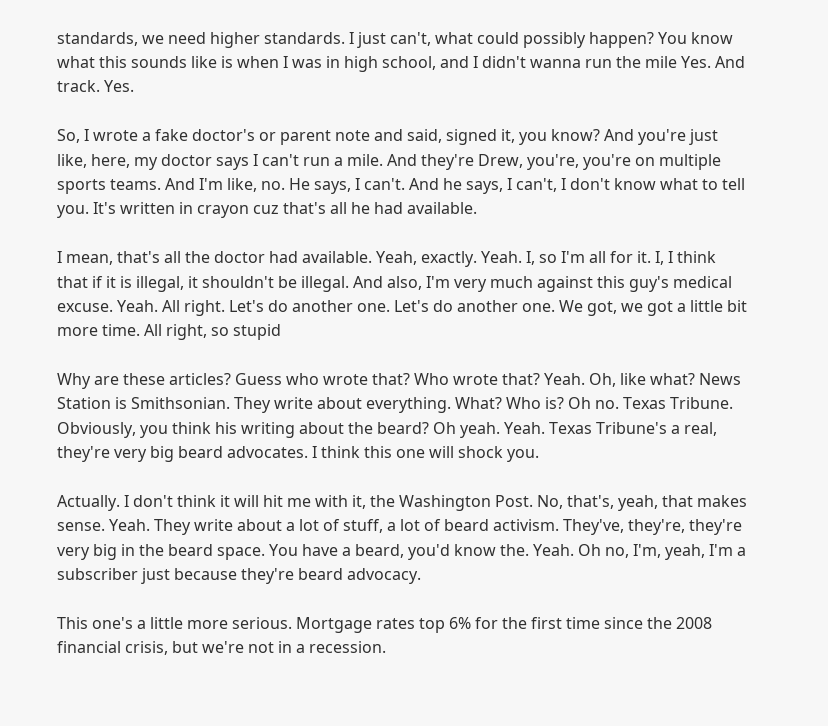standards, we need higher standards. I just can't, what could possibly happen? You know what this sounds like is when I was in high school, and I didn't wanna run the mile Yes. And track. Yes.

So, I wrote a fake doctor's or parent note and said, signed it, you know? And you're just like, here, my doctor says I can't run a mile. And they're Drew, you're, you're on multiple sports teams. And I'm like, no. He says, I can't. And he says, I can't, I don't know what to tell you. It's written in crayon cuz that's all he had available.

I mean, that's all the doctor had available. Yeah, exactly. Yeah. I, so I'm all for it. I, I think that if it is illegal, it shouldn't be illegal. And also, I'm very much against this guy's medical excuse. Yeah. All right. Let's do another one. Let's do another one. We got, we got a little bit more time. All right, so stupid

Why are these articles? Guess who wrote that? Who wrote that? Yeah. Oh, like what? News Station is Smithsonian. They write about everything. What? Who is? Oh no. Texas Tribune. Obviously, you think his writing about the beard? Oh yeah. Yeah. Texas Tribune's a real, they're very big beard advocates. I think this one will shock you.

Actually. I don't think it will hit me with it, the Washington Post. No, that's, yeah, that makes sense. Yeah. They write about a lot of stuff, a lot of beard activism. They've, they're, they're very big in the beard space. You have a beard, you'd know the. Yeah. Oh no, I'm, yeah, I'm a subscriber just because they're beard advocacy.

This one's a little more serious. Mortgage rates top 6% for the first time since the 2008 financial crisis, but we're not in a recession.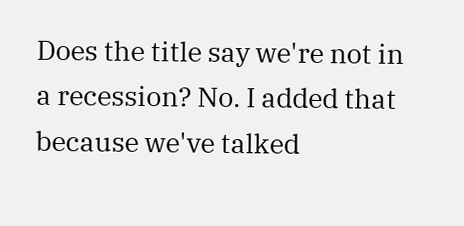Does the title say we're not in a recession? No. I added that because we've talked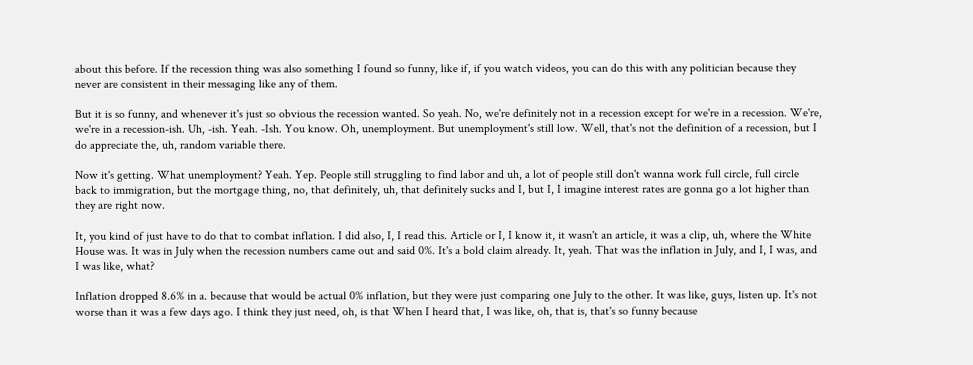about this before. If the recession thing was also something I found so funny, like if, if you watch videos, you can do this with any politician because they never are consistent in their messaging like any of them.

But it is so funny, and whenever it's just so obvious the recession wanted. So yeah. No, we're definitely not in a recession except for we're in a recession. We're, we're in a recession-ish. Uh, -ish. Yeah. -Ish. You know. Oh, unemployment. But unemployment's still low. Well, that's not the definition of a recession, but I do appreciate the, uh, random variable there.

Now it's getting. What unemployment? Yeah. Yep. People still struggling to find labor and uh, a lot of people still don't wanna work full circle, full circle back to immigration, but the mortgage thing, no, that definitely, uh, that definitely sucks and I, but I, I imagine interest rates are gonna go a lot higher than they are right now.

It, you kind of just have to do that to combat inflation. I did also, I, I read this. Article or I, I know it, it wasn't an article, it was a clip, uh, where the White House was. It was in July when the recession numbers came out and said 0%. It's a bold claim already. It, yeah. That was the inflation in July, and I, I was, and I was like, what?

Inflation dropped 8.6% in a. because that would be actual 0% inflation, but they were just comparing one July to the other. It was like, guys, listen up. It's not worse than it was a few days ago. I think they just need, oh, is that When I heard that, I was like, oh, that is, that's so funny because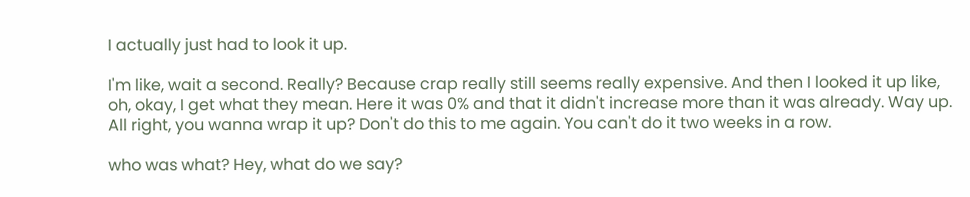I actually just had to look it up.

I'm like, wait a second. Really? Because crap really still seems really expensive. And then I looked it up like, oh, okay, I get what they mean. Here it was 0% and that it didn't increase more than it was already. Way up. All right, you wanna wrap it up? Don't do this to me again. You can't do it two weeks in a row.

who was what? Hey, what do we say?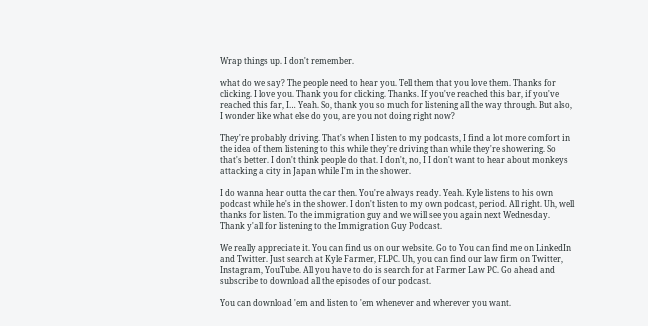Wrap things up. I don't remember.

what do we say? The people need to hear you. Tell them that you love them. Thanks for clicking. I love you. Thank you for clicking. Thanks. If you've reached this bar, if you've reached this far, I… Yeah. So, thank you so much for listening all the way through. But also, I wonder like what else do you, are you not doing right now?

They're probably driving. That's when I listen to my podcasts, I find a lot more comfort in the idea of them listening to this while they're driving than while they're showering. So that's better. I don't think people do that. I don't, no, I I don't want to hear about monkeys attacking a city in Japan while I'm in the shower.

I do wanna hear outta the car then. You're always ready. Yeah. Kyle listens to his own podcast while he's in the shower. I don't listen to my own podcast, period. All right. Uh, well thanks for listen. To the immigration guy and we will see you again next Wednesday. Thank y'all for listening to the Immigration Guy Podcast.

We really appreciate it. You can find us on our website. Go to You can find me on LinkedIn and Twitter. Just search at Kyle Farmer, FLPC. Uh, you can find our law firm on Twitter, Instagram, YouTube. All you have to do is search for at Farmer Law PC. Go ahead and subscribe to download all the episodes of our podcast.

You can download 'em and listen to 'em whenever and wherever you want.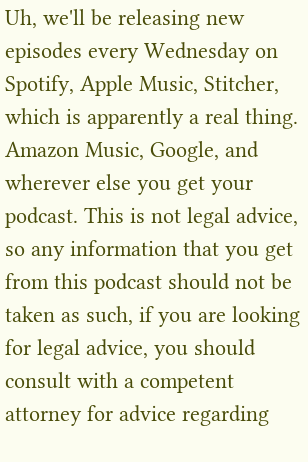Uh, we'll be releasing new episodes every Wednesday on Spotify, Apple Music, Stitcher, which is apparently a real thing. Amazon Music, Google, and wherever else you get your podcast. This is not legal advice, so any information that you get from this podcast should not be taken as such, if you are looking for legal advice, you should consult with a competent attorney for advice regarding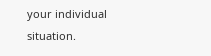your individual situation.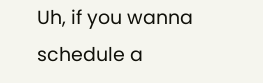Uh, if you wanna schedule a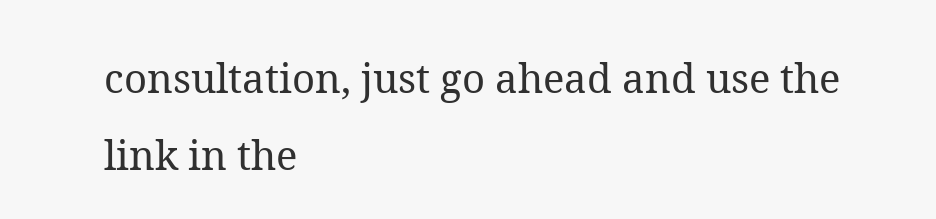consultation, just go ahead and use the link in the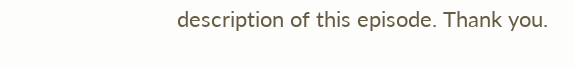description of this episode. Thank you.